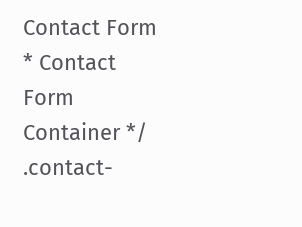Contact Form * Contact Form Container */ .contact-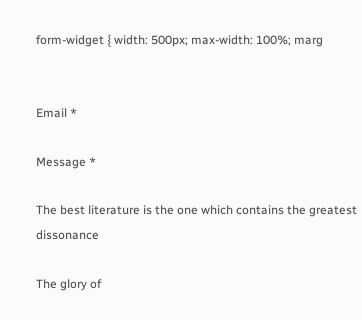form-widget { width: 500px; max-width: 100%; marg


Email *

Message *

The best literature is the one which contains the greatest dissonance

The glory of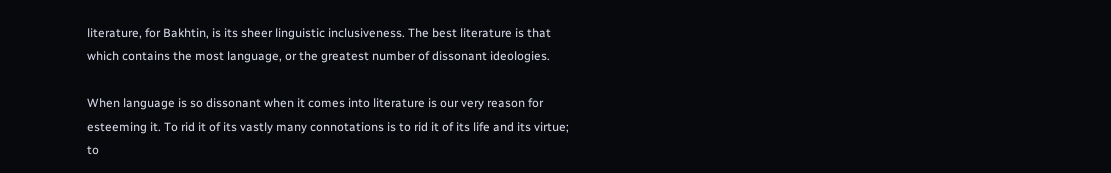literature, for Bakhtin, is its sheer linguistic inclusiveness. The best literature is that which contains the most language, or the greatest number of dissonant ideologies.

When language is so dissonant when it comes into literature is our very reason for esteeming it. To rid it of its vastly many connotations is to rid it of its life and its virtue; to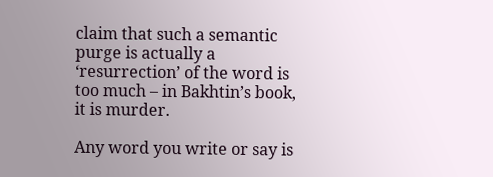claim that such a semantic purge is actually a ‘resurrection’ of the word is too much – in Bakhtin’s book, it is murder.

Any word you write or say is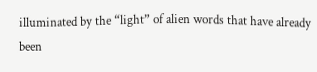illuminated by the “light” of alien words that have already been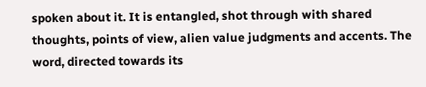spoken about it. It is entangled, shot through with shared thoughts, points of view, alien value judgments and accents. The word, directed towards its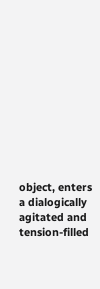object, enters a dialogically agitated and tension-filled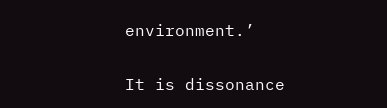environment.’

It is dissonance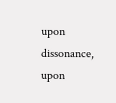upon dissonance, upon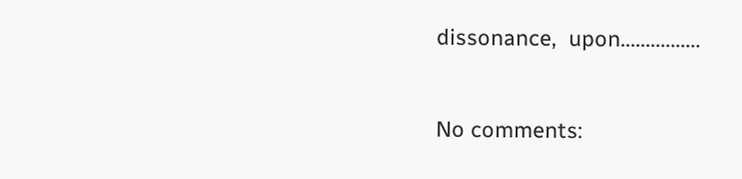dissonance,  upon................


No comments: